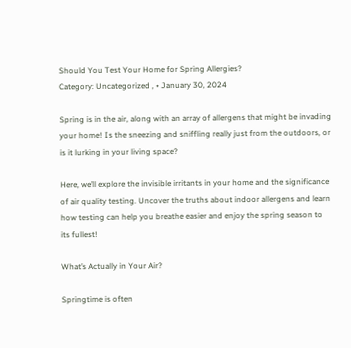Should You Test Your Home for Spring Allergies?
Category: Uncategorized , • January 30, 2024

Spring is in the air, along with an array of allergens that might be invading your home! Is the sneezing and sniffling really just from the outdoors, or is it lurking in your living space?

Here, we’ll explore the invisible irritants in your home and the significance of air quality testing. Uncover the truths about indoor allergens and learn how testing can help you breathe easier and enjoy the spring season to its fullest!

What’s Actually in Your Air?

Springtime is often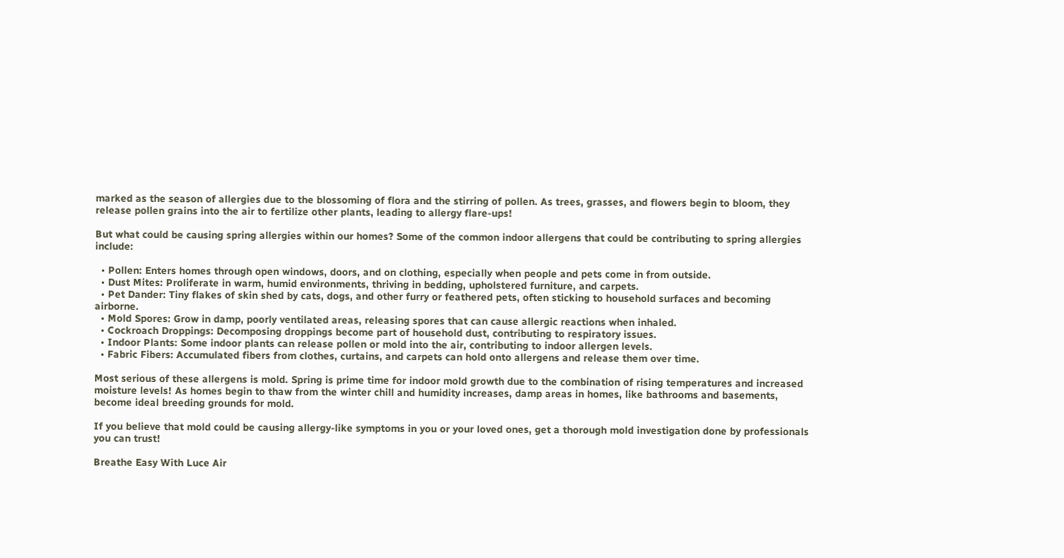marked as the season of allergies due to the blossoming of flora and the stirring of pollen. As trees, grasses, and flowers begin to bloom, they release pollen grains into the air to fertilize other plants, leading to allergy flare-ups!

But what could be causing spring allergies within our homes? Some of the common indoor allergens that could be contributing to spring allergies include:

  • Pollen: Enters homes through open windows, doors, and on clothing, especially when people and pets come in from outside.
  • Dust Mites: Proliferate in warm, humid environments, thriving in bedding, upholstered furniture, and carpets.
  • Pet Dander: Tiny flakes of skin shed by cats, dogs, and other furry or feathered pets, often sticking to household surfaces and becoming airborne.
  • Mold Spores: Grow in damp, poorly ventilated areas, releasing spores that can cause allergic reactions when inhaled.
  • Cockroach Droppings: Decomposing droppings become part of household dust, contributing to respiratory issues.
  • Indoor Plants: Some indoor plants can release pollen or mold into the air, contributing to indoor allergen levels.
  • Fabric Fibers: Accumulated fibers from clothes, curtains, and carpets can hold onto allergens and release them over time.

Most serious of these allergens is mold. Spring is prime time for indoor mold growth due to the combination of rising temperatures and increased moisture levels! As homes begin to thaw from the winter chill and humidity increases, damp areas in homes, like bathrooms and basements, become ideal breeding grounds for mold.

If you believe that mold could be causing allergy-like symptoms in you or your loved ones, get a thorough mold investigation done by professionals you can trust!

Breathe Easy With Luce Air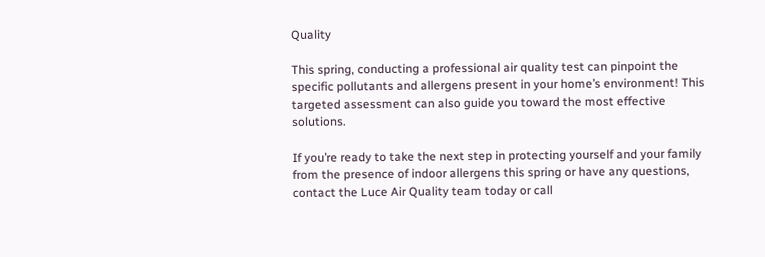Quality

This spring, conducting a professional air quality test can pinpoint the specific pollutants and allergens present in your home’s environment! This targeted assessment can also guide you toward the most effective solutions.

If you’re ready to take the next step in protecting yourself and your family from the presence of indoor allergens this spring or have any questions, contact the Luce Air Quality team today or call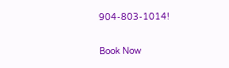904-803-1014!

Book Now